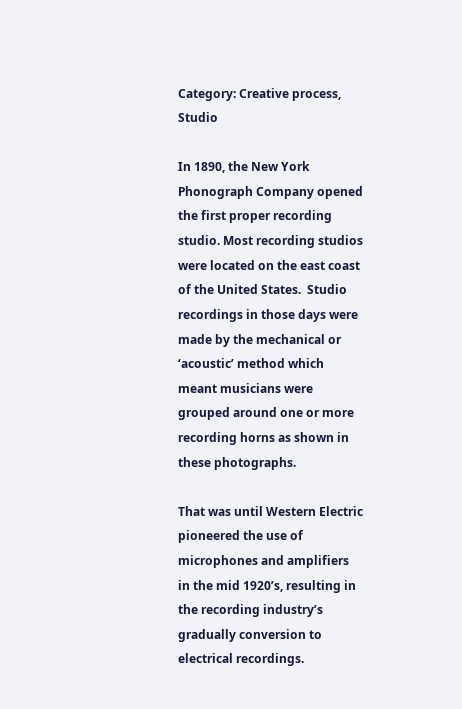Category: Creative process, Studio

In 1890, the New York Phonograph Company opened the first proper recording studio. Most recording studios were located on the east coast of the United States.  Studio recordings in those days were made by the mechanical or ‘acoustic’ method which meant musicians were grouped around one or more recording horns as shown in these photographs.

That was until Western Electric pioneered the use of microphones and amplifiers in the mid 1920’s, resulting in the recording industry’s gradually conversion to electrical recordings.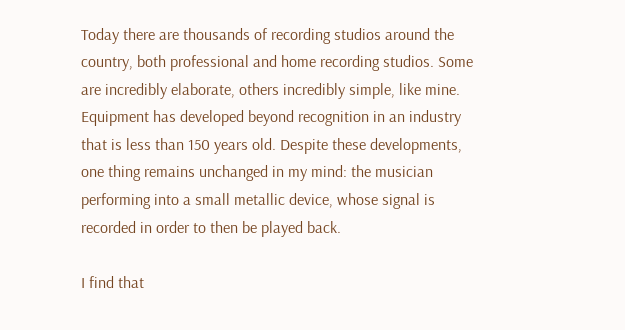Today there are thousands of recording studios around the country, both professional and home recording studios. Some are incredibly elaborate, others incredibly simple, like mine. Equipment has developed beyond recognition in an industry that is less than 150 years old. Despite these developments, one thing remains unchanged in my mind: the musician performing into a small metallic device, whose signal is recorded in order to then be played back.

I find that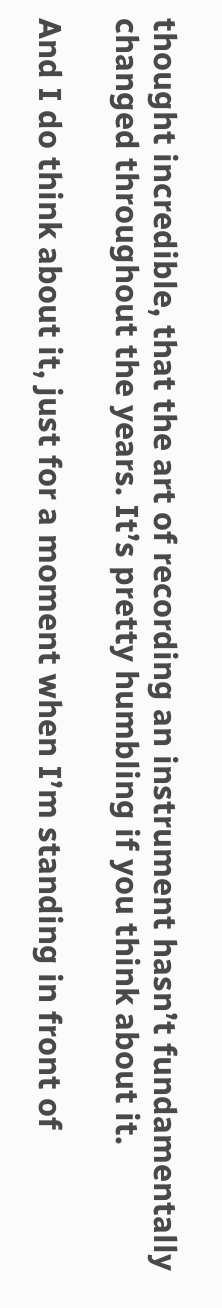thought incredible, that the art of recording an instrument hasn’t fundamentally changed throughout the years. It’s pretty humbling if you think about it.

And I do think about it, just for a moment when I’m standing in front of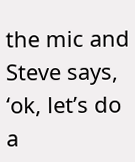the mic and Steve says, ‘ok, let’s do a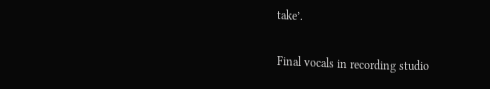take’.

Final vocals in recording studio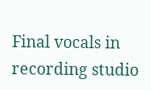Final vocals in recording studio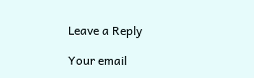Leave a Reply

Your email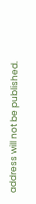address will not be published.